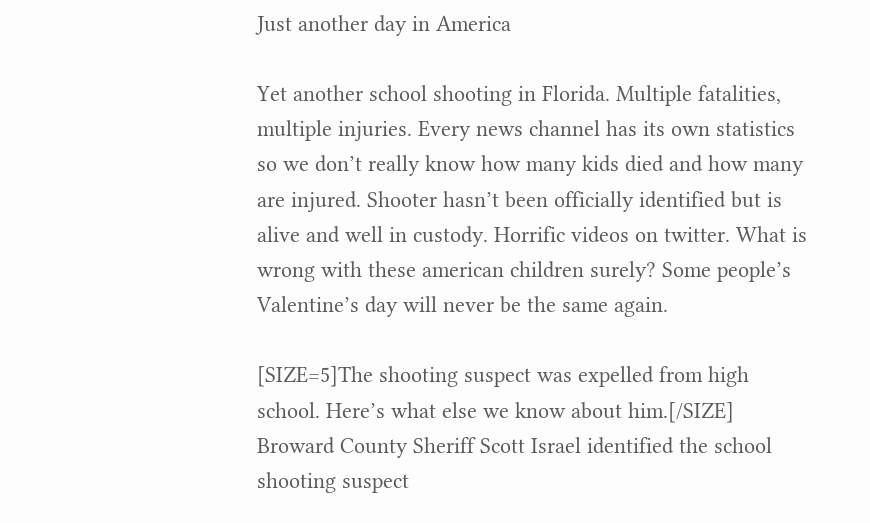Just another day in America

Yet another school shooting in Florida. Multiple fatalities, multiple injuries. Every news channel has its own statistics so we don’t really know how many kids died and how many are injured. Shooter hasn’t been officially identified but is alive and well in custody. Horrific videos on twitter. What is wrong with these american children surely? Some people’s Valentine’s day will never be the same again.

[SIZE=5]The shooting suspect was expelled from high school. Here’s what else we know about him.[/SIZE]
Broward County Sheriff Scott Israel identified the school shooting suspect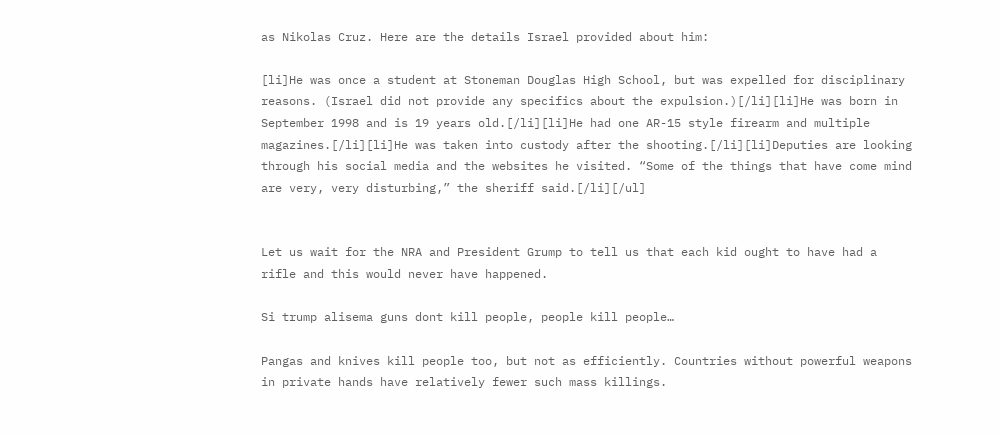as Nikolas Cruz. Here are the details Israel provided about him:

[li]He was once a student at Stoneman Douglas High School, but was expelled for disciplinary reasons. (Israel did not provide any specifics about the expulsion.)[/li][li]He was born in September 1998 and is 19 years old.[/li][li]He had one AR-15 style firearm and multiple magazines.[/li][li]He was taken into custody after the shooting.[/li][li]Deputies are looking through his social media and the websites he visited. “Some of the things that have come mind are very, very disturbing,” the sheriff said.[/li][/ul]


Let us wait for the NRA and President Grump to tell us that each kid ought to have had a rifle and this would never have happened.

Si trump alisema guns dont kill people, people kill people…

Pangas and knives kill people too, but not as efficiently. Countries without powerful weapons in private hands have relatively fewer such mass killings.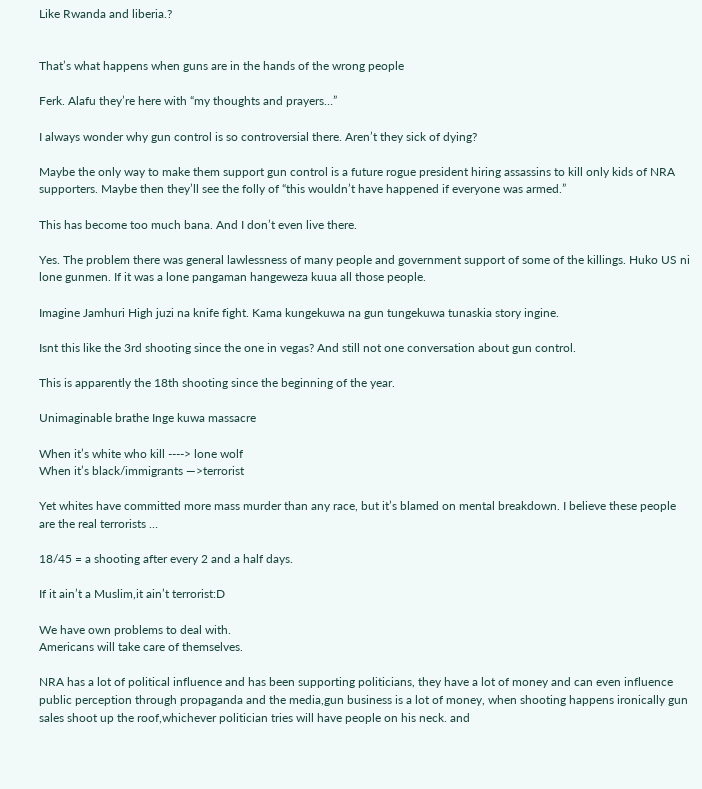Like Rwanda and liberia.?


That’s what happens when guns are in the hands of the wrong people

Ferk. Alafu they’re here with “my thoughts and prayers…”

I always wonder why gun control is so controversial there. Aren’t they sick of dying?

Maybe the only way to make them support gun control is a future rogue president hiring assassins to kill only kids of NRA supporters. Maybe then they’ll see the folly of “this wouldn’t have happened if everyone was armed.”

This has become too much bana. And I don’t even live there.

Yes. The problem there was general lawlessness of many people and government support of some of the killings. Huko US ni lone gunmen. If it was a lone pangaman hangeweza kuua all those people.

Imagine Jamhuri High juzi na knife fight. Kama kungekuwa na gun tungekuwa tunaskia story ingine.

Isnt this like the 3rd shooting since the one in vegas? And still not one conversation about gun control.

This is apparently the 18th shooting since the beginning of the year.

Unimaginable brathe Inge kuwa massacre

When it’s white who kill ----> lone wolf
When it’s black/immigrants —>terrorist

Yet whites have committed more mass murder than any race, but it’s blamed on mental breakdown. I believe these people are the real terrorists …

18/45 = a shooting after every 2 and a half days.

If it ain’t a Muslim,it ain’t terrorist:D

We have own problems to deal with.
Americans will take care of themselves.

NRA has a lot of political influence and has been supporting politicians, they have a lot of money and can even influence public perception through propaganda and the media,gun business is a lot of money, when shooting happens ironically gun sales shoot up the roof,whichever politician tries will have people on his neck. and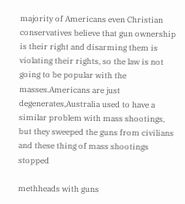majority of Americans even Christian conservatives believe that gun ownership is their right and disarming them is violating their rights, so the law is not going to be popular with the masses.Americans are just degenerates,Australia used to have a similar problem with mass shootings, but they sweeped the guns from civilians and these thing of mass shootings stopped

methheads with guns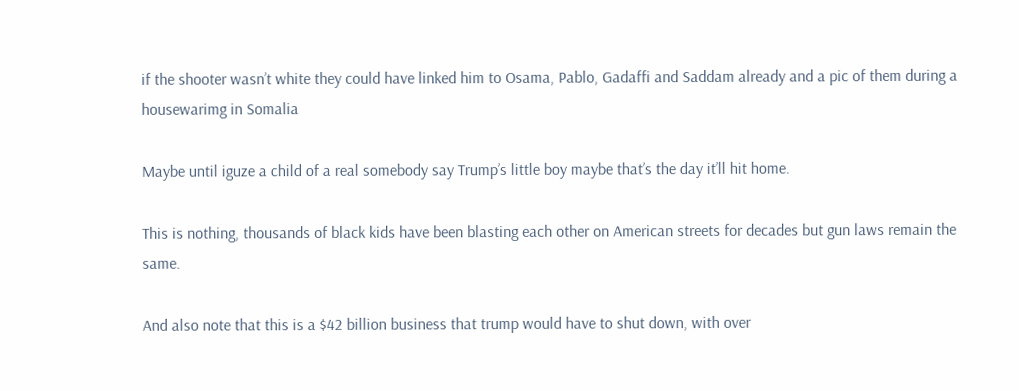if the shooter wasn’t white they could have linked him to Osama, Pablo, Gadaffi and Saddam already and a pic of them during a housewarimg in Somalia

Maybe until iguze a child of a real somebody say Trump’s little boy maybe that’s the day it’ll hit home.

This is nothing, thousands of black kids have been blasting each other on American streets for decades but gun laws remain the same.

And also note that this is a $42 billion business that trump would have to shut down, with over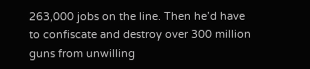263,000 jobs on the line. Then he’d have to confiscate and destroy over 300 million guns from unwilling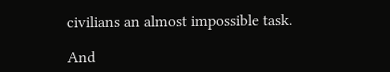civilians an almost impossible task.

And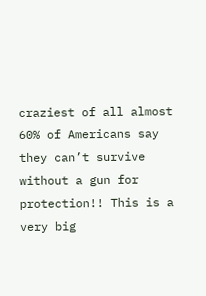craziest of all almost 60% of Americans say they can’t survive without a gun for protection!! This is a very big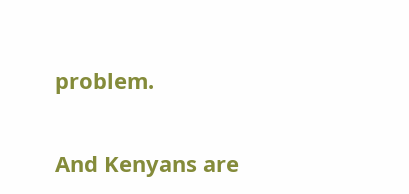problem.

And Kenyans are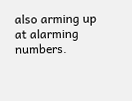also arming up at alarming numbers.